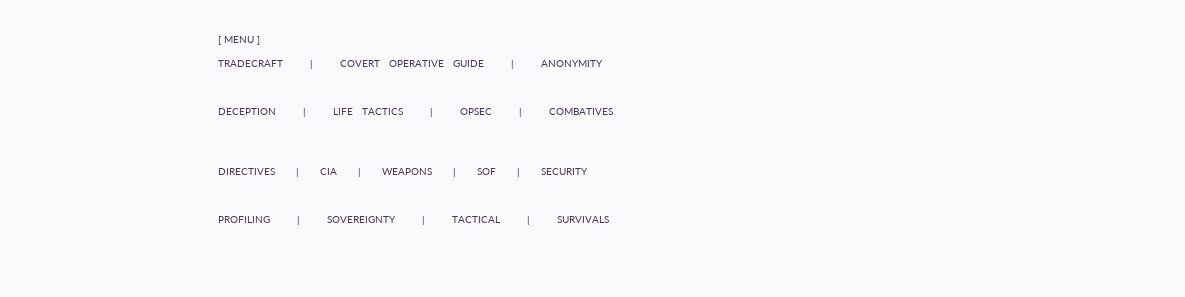[ MENU ]

TRADECRAFT         |         COVERT   OPERATIVE   GUIDE         |         ANONYMITY



DECEPTION         |         LIFE   TACTICS         |         OPSEC         |         COMBATIVES




DIRECTIVES       |       CIA       |       WEAPONS       |       SOF       |       SECURITY



PROFILING         |         SOVEREIGNTY         |         TACTICAL         |         SURVIVALS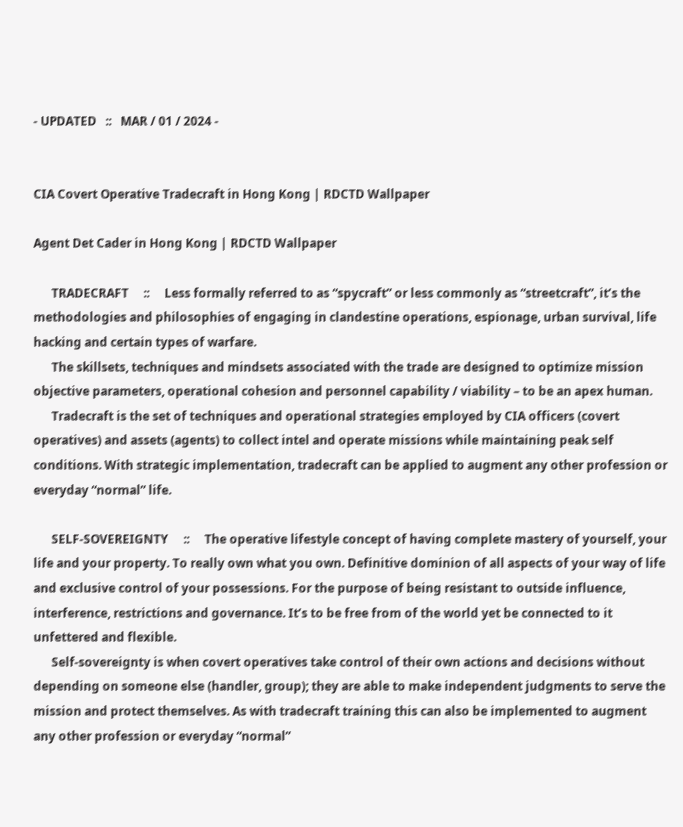- UPDATED   ::   MAR / 01 / 2024 -


CIA Covert Operative Tradecraft in Hong Kong | RDCTD Wallpaper

Agent Det Cader in Hong Kong | RDCTD Wallpaper

      TRADECRAFT     ::     Less formally referred to as “spycraft” or less commonly as “streetcraft”, it’s the methodologies and philosophies of engaging in clandestine operations, espionage, urban survival, life hacking and certain types of warfare.
      The skillsets, techniques and mindsets associated with the trade are designed to optimize mission objective parameters, operational cohesion and personnel capability / viability – to be an apex human.
      Tradecraft is the set of techniques and operational strategies employed by CIA officers (covert operatives) and assets (agents) to collect intel and operate missions while maintaining peak self conditions. With strategic implementation, tradecraft can be applied to augment any other profession or everyday “normal” life.

      SELF-SOVEREIGNTY     ::     The operative lifestyle concept of having complete mastery of yourself, your life and your property. To really own what you own. Definitive dominion of all aspects of your way of life and exclusive control of your possessions. For the purpose of being resistant to outside influence, interference, restrictions and governance. It’s to be free from of the world yet be connected to it unfettered and flexible.
      Self-sovereignty is when covert operatives take control of their own actions and decisions without depending on someone else (handler, group); they are able to make independent judgments to serve the mission and protect themselves. As with tradecraft training this can also be implemented to augment any other profession or everyday “normal”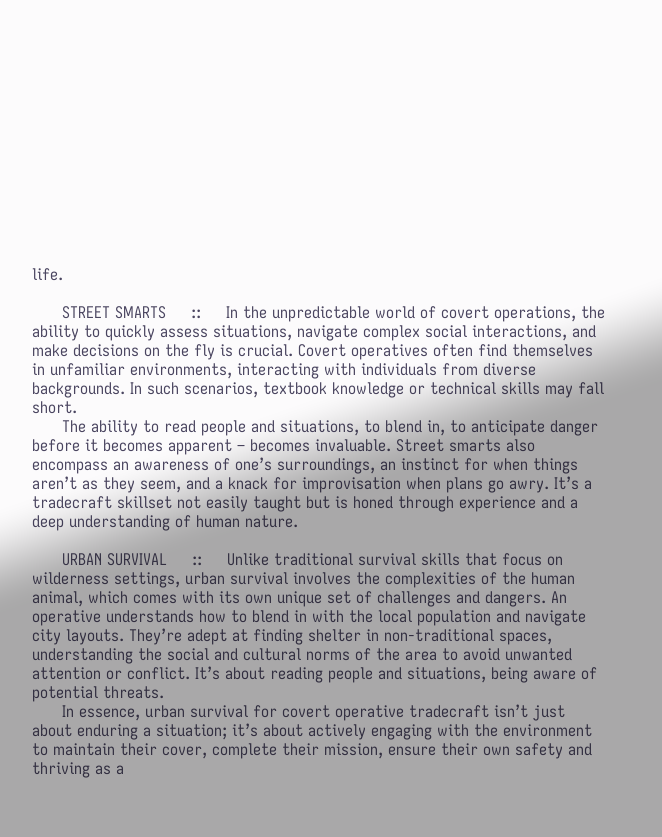life.

      STREET SMARTS     ::     In the unpredictable world of covert operations, the ability to quickly assess situations, navigate complex social interactions, and make decisions on the fly is crucial. Covert operatives often find themselves in unfamiliar environments, interacting with individuals from diverse backgrounds. In such scenarios, textbook knowledge or technical skills may fall short.
      The ability to read people and situations, to blend in, to anticipate danger before it becomes apparent – becomes invaluable. Street smarts also encompass an awareness of one’s surroundings, an instinct for when things aren’t as they seem, and a knack for improvisation when plans go awry. It’s a tradecraft skillset not easily taught but is honed through experience and a deep understanding of human nature.

      URBAN SURVIVAL     ::     Unlike traditional survival skills that focus on wilderness settings, urban survival involves the complexities of the human animal, which comes with its own unique set of challenges and dangers. An operative understands how to blend in with the local population and navigate city layouts. They’re adept at finding shelter in non-traditional spaces, understanding the social and cultural norms of the area to avoid unwanted attention or conflict. It’s about reading people and situations, being aware of potential threats.
      In essence, urban survival for covert operative tradecraft isn’t just about enduring a situation; it’s about actively engaging with the environment to maintain their cover, complete their mission, ensure their own safety and thriving as a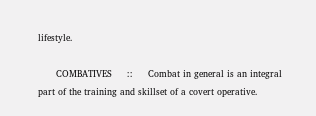lifestyle.

      COMBATIVES     ::     Combat in general is an integral part of the training and skillset of a covert operative.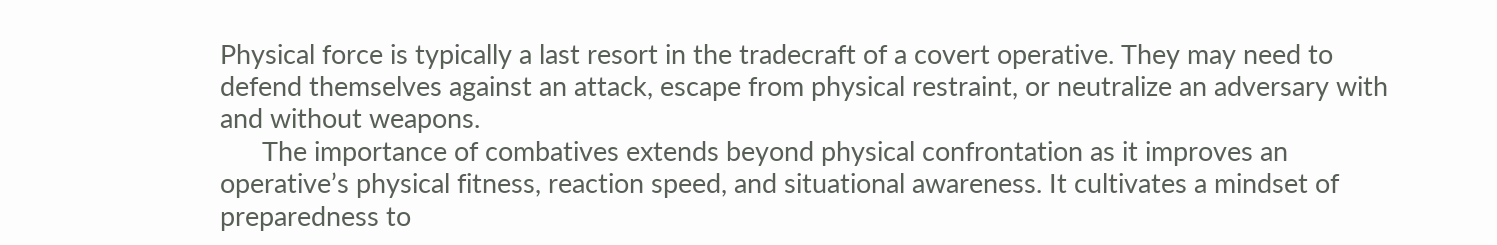Physical force is typically a last resort in the tradecraft of a covert operative. They may need to defend themselves against an attack, escape from physical restraint, or neutralize an adversary with and without weapons.
      The importance of combatives extends beyond physical confrontation as it improves an operative’s physical fitness, reaction speed, and situational awareness. It cultivates a mindset of preparedness to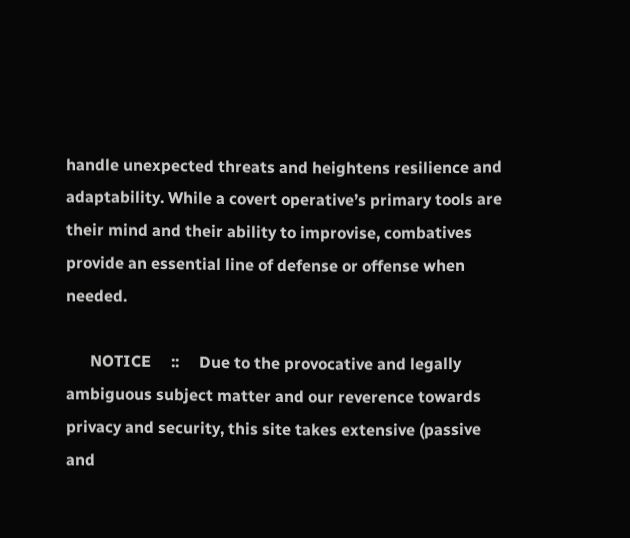handle unexpected threats and heightens resilience and adaptability. While a covert operative’s primary tools are their mind and their ability to improvise, combatives provide an essential line of defense or offense when needed.

      NOTICE     ::     Due to the provocative and legally ambiguous subject matter and our reverence towards privacy and security, this site takes extensive (passive and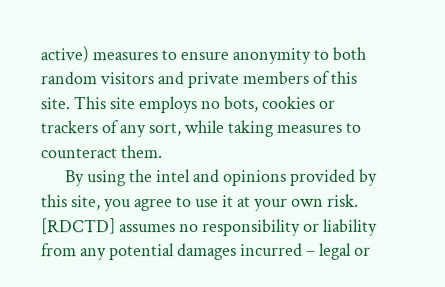active) measures to ensure anonymity to both random visitors and private members of this site. This site employs no bots, cookies or trackers of any sort, while taking measures to counteract them.
      By using the intel and opinions provided by this site, you agree to use it at your own risk. [RDCTD] assumes no responsibility or liability from any potential damages incurred – legal or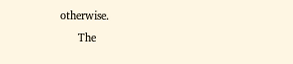otherwise.
      The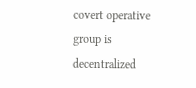covert operative group is decentralized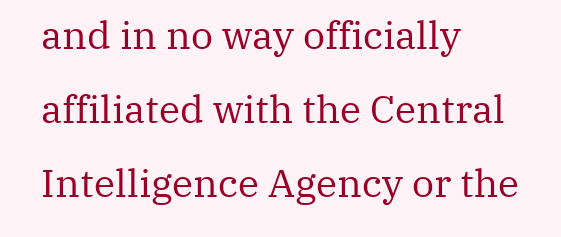and in no way officially affiliated with the Central Intelligence Agency or the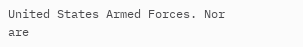United States Armed Forces. Nor are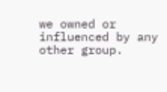we owned or influenced by any other group.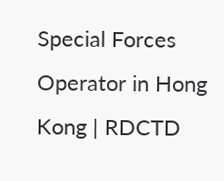Special Forces Operator in Hong Kong | RDCTD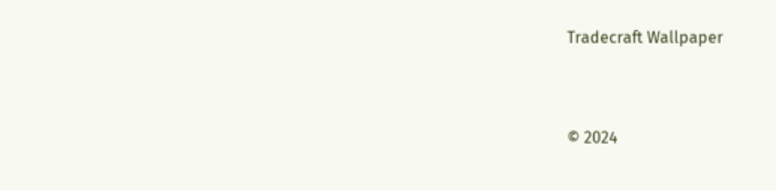Tradecraft Wallpaper


© 2024